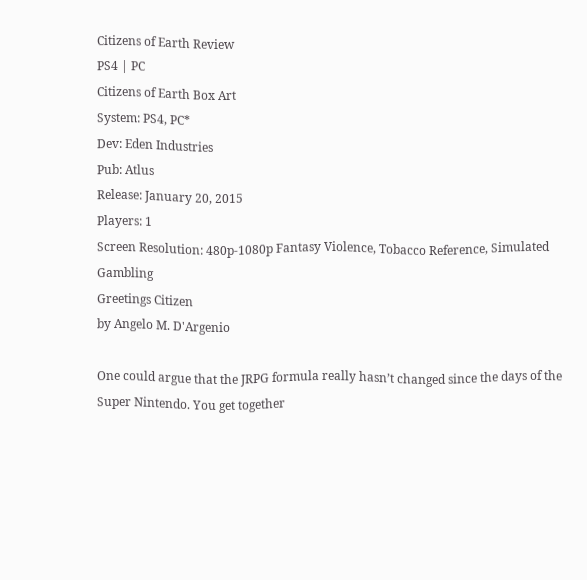Citizens of Earth Review
PS4 | PC
Citizens of Earth Box Art
System: PS4, PC*
Dev: Eden Industries
Pub: Atlus
Release: January 20, 2015
Players: 1
Screen Resolution: 480p-1080p Fantasy Violence, Tobacco Reference, Simulated Gambling
Greetings Citizen
by Angelo M. D'Argenio

One could argue that the JRPG formula really hasn’t changed since the days of the Super Nintendo. You get together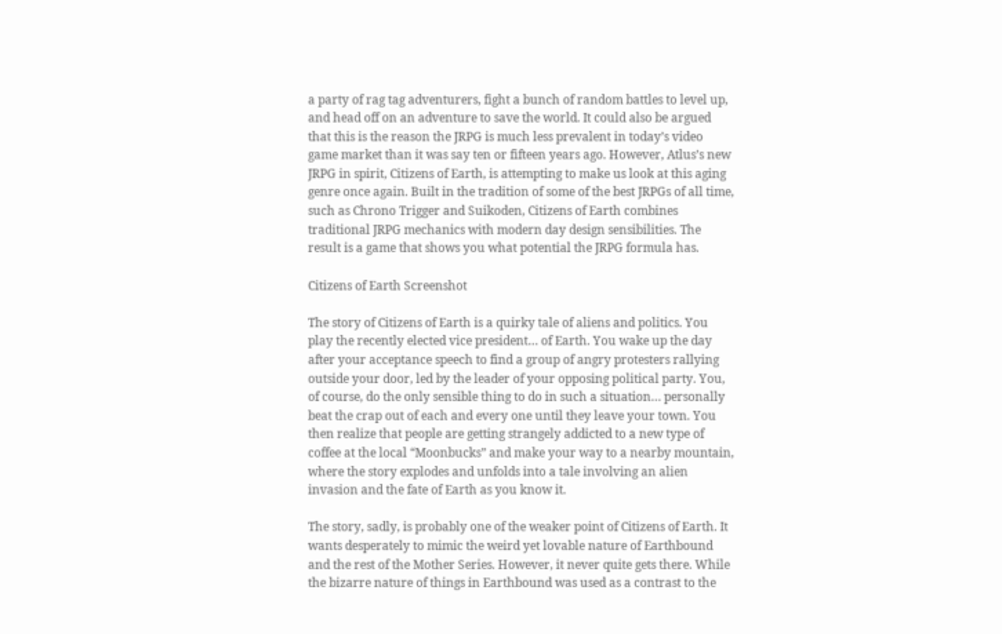a party of rag tag adventurers, fight a bunch of random battles to level up, and head off on an adventure to save the world. It could also be argued that this is the reason the JRPG is much less prevalent in today’s video game market than it was say ten or fifteen years ago. However, Atlus’s new JRPG in spirit, Citizens of Earth, is attempting to make us look at this aging genre once again. Built in the tradition of some of the best JRPGs of all time, such as Chrono Trigger and Suikoden, Citizens of Earth combines traditional JRPG mechanics with modern day design sensibilities. The result is a game that shows you what potential the JRPG formula has.

Citizens of Earth Screenshot

The story of Citizens of Earth is a quirky tale of aliens and politics. You play the recently elected vice president… of Earth. You wake up the day after your acceptance speech to find a group of angry protesters rallying outside your door, led by the leader of your opposing political party. You, of course, do the only sensible thing to do in such a situation… personally beat the crap out of each and every one until they leave your town. You then realize that people are getting strangely addicted to a new type of coffee at the local “Moonbucks” and make your way to a nearby mountain, where the story explodes and unfolds into a tale involving an alien invasion and the fate of Earth as you know it.

The story, sadly, is probably one of the weaker point of Citizens of Earth. It wants desperately to mimic the weird yet lovable nature of Earthbound and the rest of the Mother Series. However, it never quite gets there. While the bizarre nature of things in Earthbound was used as a contrast to the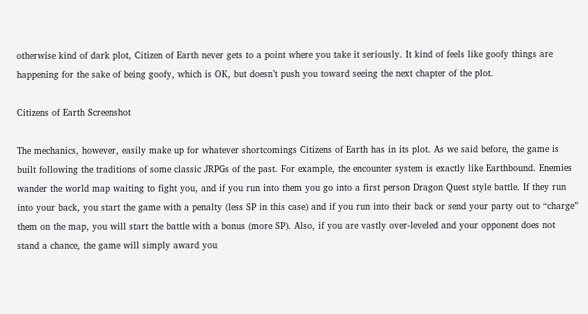otherwise kind of dark plot, Citizen of Earth never gets to a point where you take it seriously. It kind of feels like goofy things are happening for the sake of being goofy, which is OK, but doesn’t push you toward seeing the next chapter of the plot.

Citizens of Earth Screenshot

The mechanics, however, easily make up for whatever shortcomings Citizens of Earth has in its plot. As we said before, the game is built following the traditions of some classic JRPGs of the past. For example, the encounter system is exactly like Earthbound. Enemies wander the world map waiting to fight you, and if you run into them you go into a first person Dragon Quest style battle. If they run into your back, you start the game with a penalty (less SP in this case) and if you run into their back or send your party out to “charge” them on the map, you will start the battle with a bonus (more SP). Also, if you are vastly over-leveled and your opponent does not stand a chance, the game will simply award you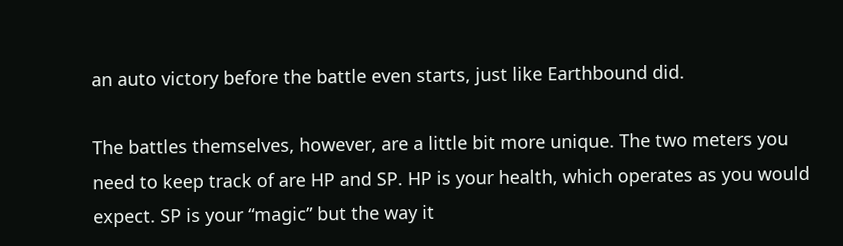an auto victory before the battle even starts, just like Earthbound did.

The battles themselves, however, are a little bit more unique. The two meters you need to keep track of are HP and SP. HP is your health, which operates as you would expect. SP is your “magic” but the way it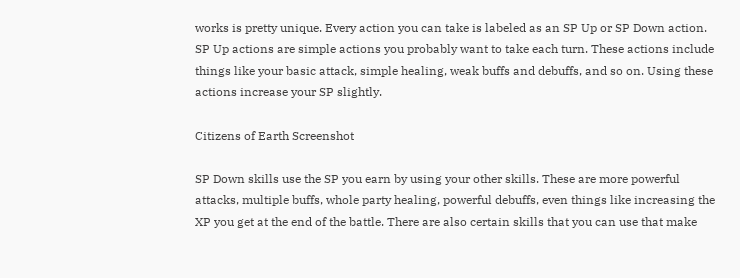works is pretty unique. Every action you can take is labeled as an SP Up or SP Down action. SP Up actions are simple actions you probably want to take each turn. These actions include things like your basic attack, simple healing, weak buffs and debuffs, and so on. Using these actions increase your SP slightly.

Citizens of Earth Screenshot

SP Down skills use the SP you earn by using your other skills. These are more powerful attacks, multiple buffs, whole party healing, powerful debuffs, even things like increasing the XP you get at the end of the battle. There are also certain skills that you can use that make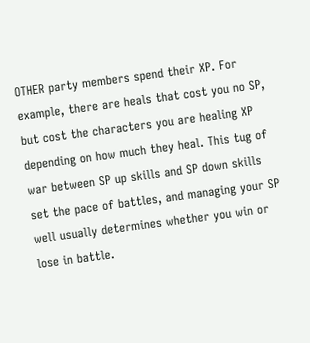OTHER party members spend their XP. For example, there are heals that cost you no SP, but cost the characters you are healing XP depending on how much they heal. This tug of war between SP up skills and SP down skills set the pace of battles, and managing your SP well usually determines whether you win or lose in battle.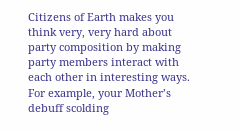Citizens of Earth makes you think very, very hard about party composition by making party members interact with each other in interesting ways. For example, your Mother’s debuff scolding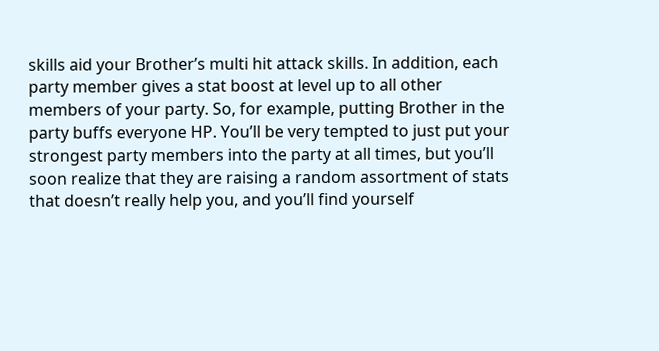skills aid your Brother’s multi hit attack skills. In addition, each party member gives a stat boost at level up to all other members of your party. So, for example, putting Brother in the party buffs everyone HP. You’ll be very tempted to just put your strongest party members into the party at all times, but you’ll soon realize that they are raising a random assortment of stats that doesn’t really help you, and you’ll find yourself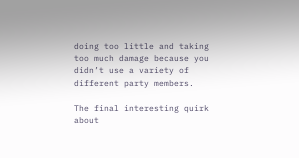doing too little and taking too much damage because you didn’t use a variety of different party members.

The final interesting quirk about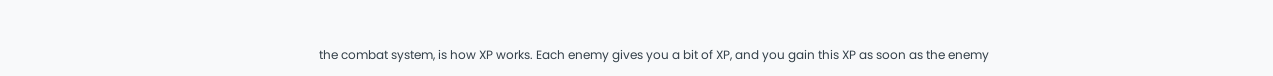the combat system, is how XP works. Each enemy gives you a bit of XP, and you gain this XP as soon as the enemy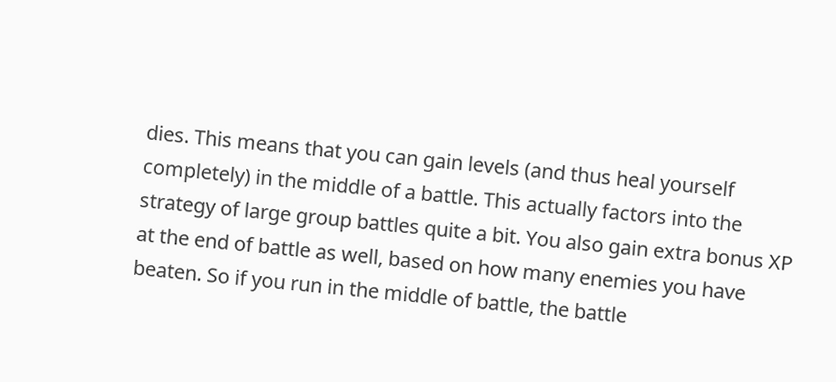dies. This means that you can gain levels (and thus heal yourself completely) in the middle of a battle. This actually factors into the strategy of large group battles quite a bit. You also gain extra bonus XP at the end of battle as well, based on how many enemies you have beaten. So if you run in the middle of battle, the battle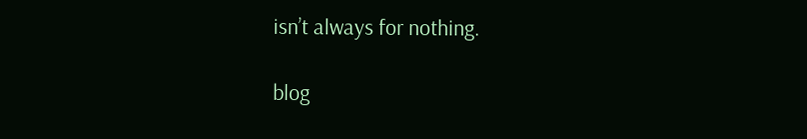isn’t always for nothing.

blog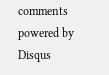comments powered by Disqus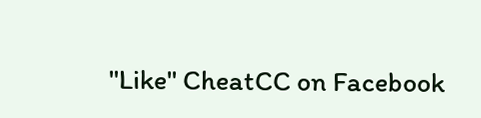"Like" CheatCC on Facebook